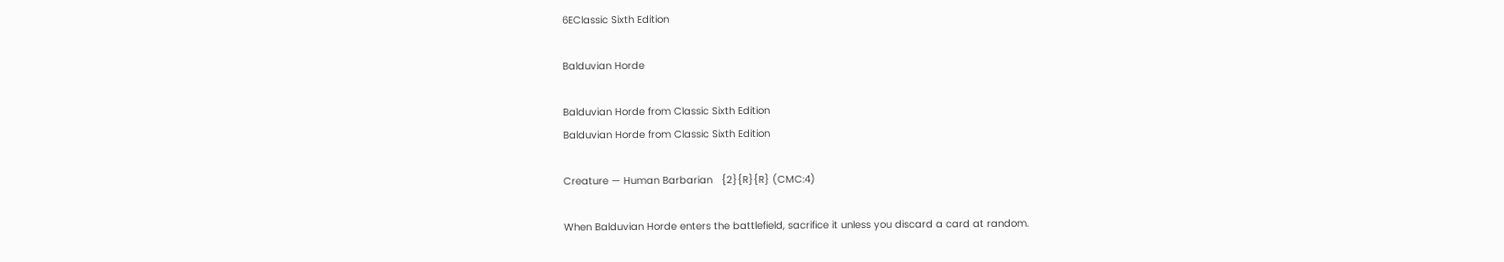6EClassic Sixth Edition

Balduvian Horde

Balduvian Horde from Classic Sixth Edition
Balduvian Horde from Classic Sixth Edition

Creature — Human Barbarian   {2}{R}{R} (CMC:4)

When Balduvian Horde enters the battlefield, sacrifice it unless you discard a card at random.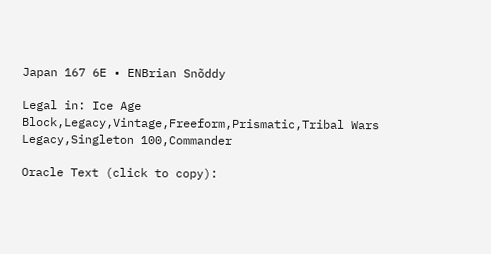Japan 167 6E • ENBrian Snõddy

Legal in: Ice Age Block,Legacy,Vintage,Freeform,Prismatic,Tribal Wars Legacy,Singleton 100,Commander

Oracle Text (click to copy):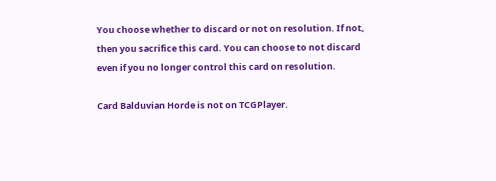You choose whether to discard or not on resolution. If not, then you sacrifice this card. You can choose to not discard even if you no longer control this card on resolution.

Card Balduvian Horde is not on TCGPlayer.